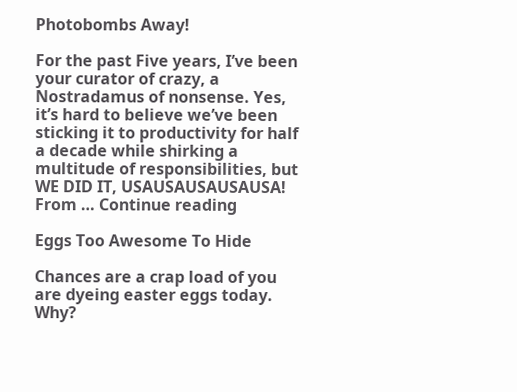Photobombs Away!

For the past Five years, I’ve been your curator of crazy, a Nostradamus of nonsense. Yes, it’s hard to believe we’ve been sticking it to productivity for half a decade while shirking a multitude of responsibilities, but WE DID IT, USAUSAUSAUSAUSA! From … Continue reading

Eggs Too Awesome To Hide

Chances are a crap load of you are dyeing easter eggs today. Why?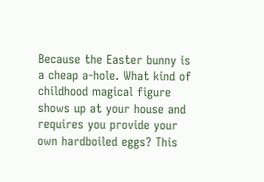Because the Easter bunny is a cheap a-hole. What kind of childhood magical figure shows up at your house and requires you provide your own hardboiled eggs? This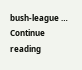bush-league … Continue reading